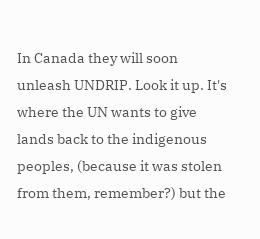In Canada they will soon unleash UNDRIP. Look it up. It's where the UN wants to give lands back to the indigenous peoples, (because it was stolen from them, remember?) but the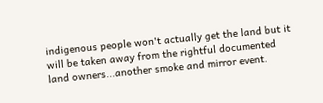indigenous people won't actually get the land but it will be taken away from the rightful documented land owners...another smoke and mirror event.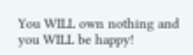You WILL own nothing and you WILL be happy!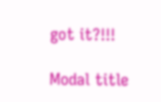got it?!!!

Modal title